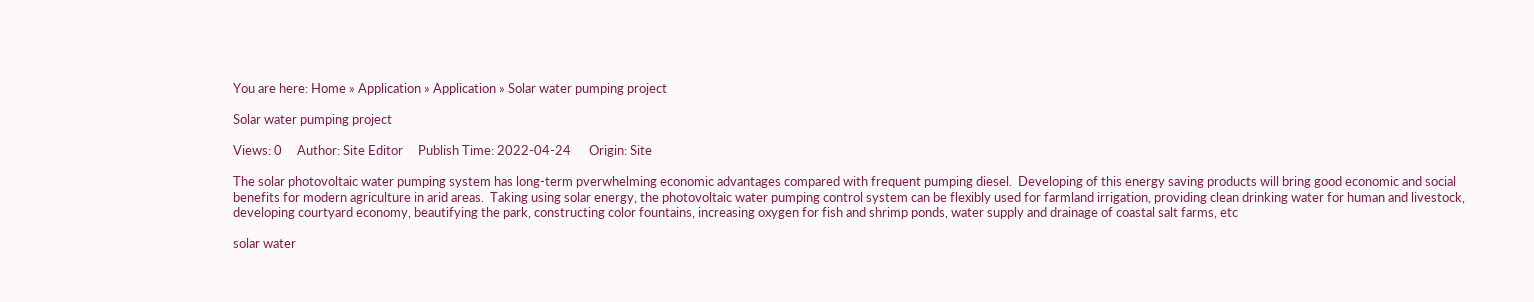You are here: Home » Application » Application » Solar water pumping project

Solar water pumping project

Views: 0     Author: Site Editor     Publish Time: 2022-04-24      Origin: Site

The solar photovoltaic water pumping system has long-term pverwhelming economic advantages compared with frequent pumping diesel.  Developing of this energy saving products will bring good economic and social benefits for modern agriculture in arid areas.  Taking using solar energy, the photovoltaic water pumping control system can be flexibly used for farmland irrigation, providing clean drinking water for human and livestock, developing courtyard economy, beautifying the park, constructing color fountains, increasing oxygen for fish and shrimp ponds, water supply and drainage of coastal salt farms, etc

solar water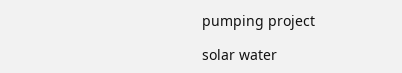pumping project

solar water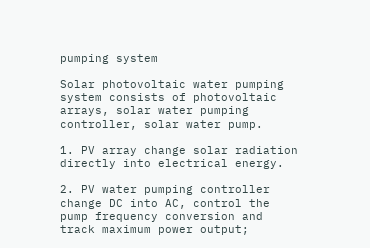pumping system

Solar photovoltaic water pumping system consists of photovoltaic arrays, solar water pumping controller, solar water pump.

1. PV array change solar radiation directly into electrical energy.

2. PV water pumping controller change DC into AC, control the pump frequency conversion and track maximum power output;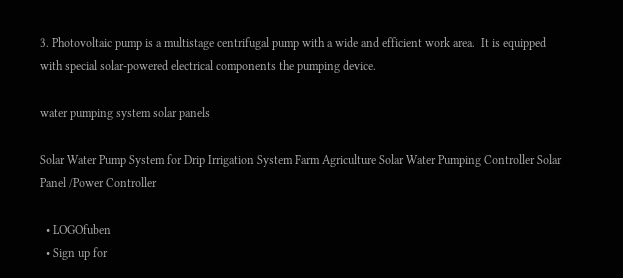3. Photovoltaic pump is a multistage centrifugal pump with a wide and efficient work area.  It is equipped with special solar-powered electrical components the pumping device.

water pumping system solar panels

Solar Water Pump System for Drip Irrigation System Farm Agriculture Solar Water Pumping Controller Solar Panel /Power Controller

  • LOGOfuben
  • Sign up for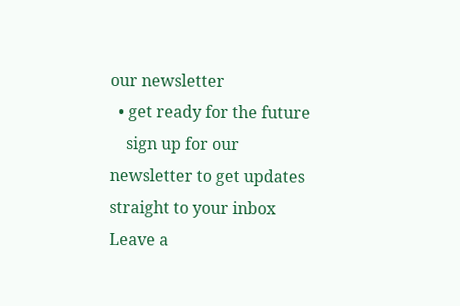our newsletter
  • get ready for the future
    sign up for our newsletter to get updates straight to your inbox
Leave a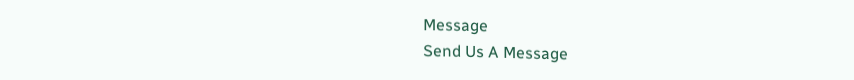Message
Send Us A Message